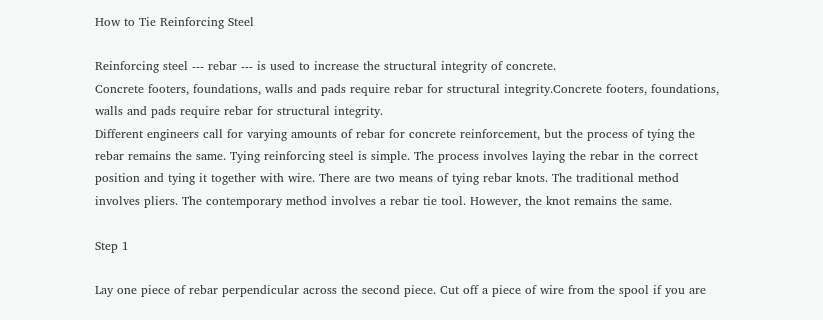How to Tie Reinforcing Steel

Reinforcing steel --- rebar --- is used to increase the structural integrity of concrete.
Concrete footers, foundations, walls and pads require rebar for structural integrity.Concrete footers, foundations, walls and pads require rebar for structural integrity.
Different engineers call for varying amounts of rebar for concrete reinforcement, but the process of tying the rebar remains the same. Tying reinforcing steel is simple. The process involves laying the rebar in the correct position and tying it together with wire. There are two means of tying rebar knots. The traditional method involves pliers. The contemporary method involves a rebar tie tool. However, the knot remains the same.

Step 1

Lay one piece of rebar perpendicular across the second piece. Cut off a piece of wire from the spool if you are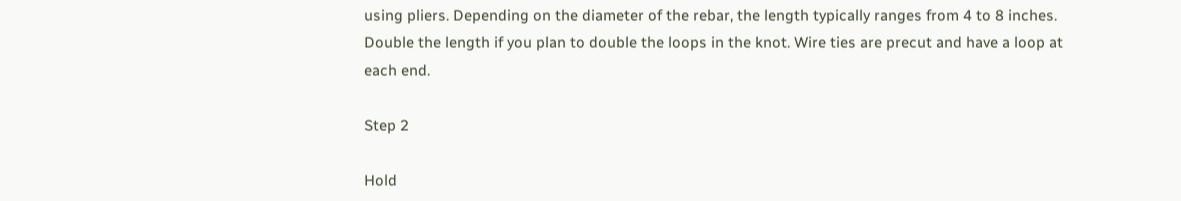using pliers. Depending on the diameter of the rebar, the length typically ranges from 4 to 8 inches. Double the length if you plan to double the loops in the knot. Wire ties are precut and have a loop at each end.

Step 2

Hold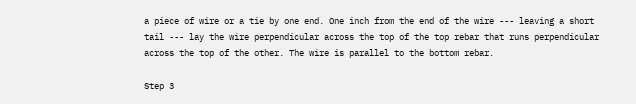a piece of wire or a tie by one end. One inch from the end of the wire --- leaving a short tail --- lay the wire perpendicular across the top of the top rebar that runs perpendicular across the top of the other. The wire is parallel to the bottom rebar.

Step 3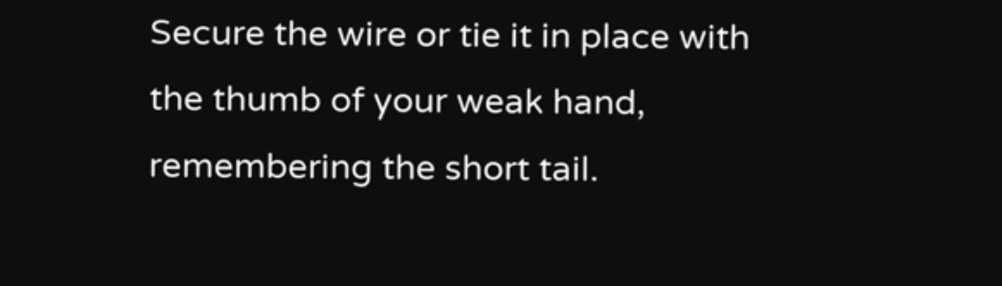Secure the wire or tie it in place with the thumb of your weak hand, remembering the short tail.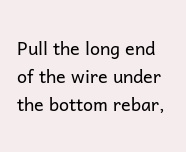Pull the long end of the wire under the bottom rebar,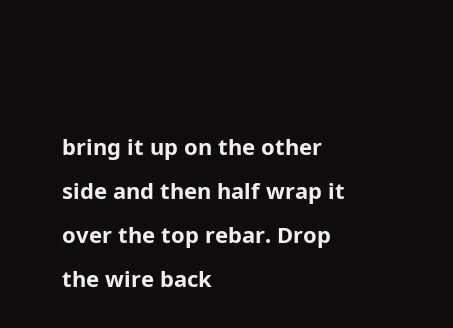bring it up on the other side and then half wrap it over the top rebar. Drop the wire back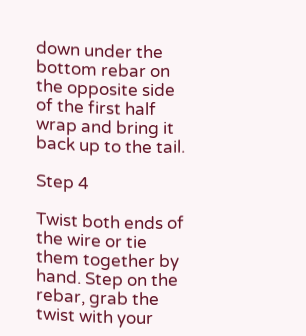down under the bottom rebar on the opposite side of the first half wrap and bring it back up to the tail.

Step 4

Twist both ends of the wire or tie them together by hand. Step on the rebar, grab the twist with your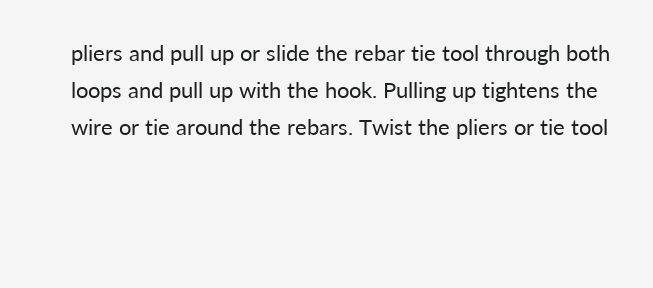pliers and pull up or slide the rebar tie tool through both loops and pull up with the hook. Pulling up tightens the wire or tie around the rebars. Twist the pliers or tie tool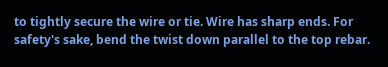to tightly secure the wire or tie. Wire has sharp ends. For safety's sake, bend the twist down parallel to the top rebar.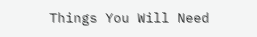Things You Will Need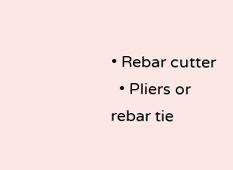• Rebar cutter
  • Pliers or rebar tie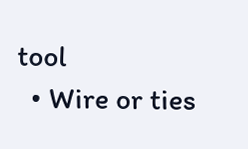tool
  • Wire or ties